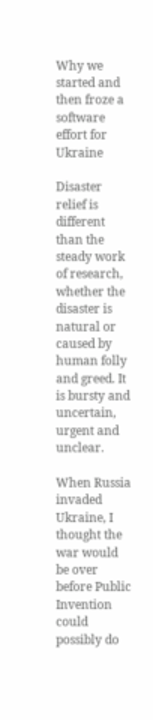Why we started and then froze a software effort for Ukraine

Disaster relief is different than the steady work of research, whether the disaster is natural or caused by human folly and greed. It is bursty and uncertain, urgent and unclear.

When Russia invaded Ukraine, I thought the war would be over before Public Invention could possibly do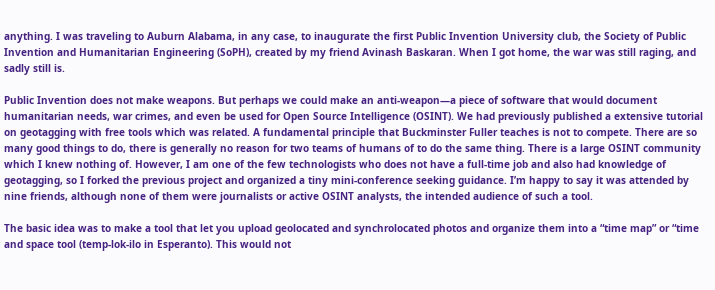anything. I was traveling to Auburn Alabama, in any case, to inaugurate the first Public Invention University club, the Society of Public Invention and Humanitarian Engineering (SoPH), created by my friend Avinash Baskaran. When I got home, the war was still raging, and sadly still is.

Public Invention does not make weapons. But perhaps we could make an anti-weapon—a piece of software that would document humanitarian needs, war crimes, and even be used for Open Source Intelligence (OSINT). We had previously published a extensive tutorial on geotagging with free tools which was related. A fundamental principle that Buckminster Fuller teaches is not to compete. There are so many good things to do, there is generally no reason for two teams of humans of to do the same thing. There is a large OSINT community which I knew nothing of. However, I am one of the few technologists who does not have a full-time job and also had knowledge of geotagging, so I forked the previous project and organized a tiny mini-conference seeking guidance. I’m happy to say it was attended by nine friends, although none of them were journalists or active OSINT analysts, the intended audience of such a tool.

The basic idea was to make a tool that let you upload geolocated and synchrolocated photos and organize them into a “time map” or “time and space tool (temp-lok-ilo in Esperanto). This would not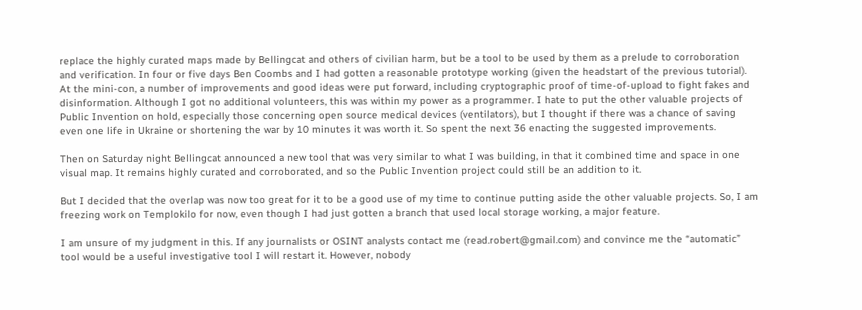replace the highly curated maps made by Bellingcat and others of civilian harm, but be a tool to be used by them as a prelude to corroboration and verification. In four or five days Ben Coombs and I had gotten a reasonable prototype working (given the headstart of the previous tutorial). At the mini-con, a number of improvements and good ideas were put forward, including cryptographic proof of time-of-upload to fight fakes and disinformation. Although I got no additional volunteers, this was within my power as a programmer. I hate to put the other valuable projects of Public Invention on hold, especially those concerning open source medical devices (ventilators), but I thought if there was a chance of saving even one life in Ukraine or shortening the war by 10 minutes it was worth it. So spent the next 36 enacting the suggested improvements.

Then on Saturday night Bellingcat announced a new tool that was very similar to what I was building, in that it combined time and space in one visual map. It remains highly curated and corroborated, and so the Public Invention project could still be an addition to it.

But I decided that the overlap was now too great for it to be a good use of my time to continue putting aside the other valuable projects. So, I am freezing work on Templokilo for now, even though I had just gotten a branch that used local storage working, a major feature.

I am unsure of my judgment in this. If any journalists or OSINT analysts contact me (read.robert@gmail.com) and convince me the “automatic” tool would be a useful investigative tool I will restart it. However, nobody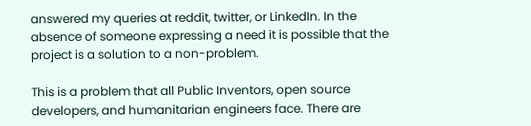answered my queries at reddit, twitter, or LinkedIn. In the absence of someone expressing a need it is possible that the project is a solution to a non-problem.

This is a problem that all Public Inventors, open source developers, and humanitarian engineers face. There are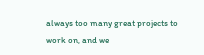always too many great projects to work on, and we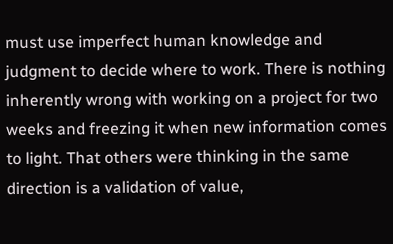must use imperfect human knowledge and judgment to decide where to work. There is nothing inherently wrong with working on a project for two weeks and freezing it when new information comes to light. That others were thinking in the same direction is a validation of value,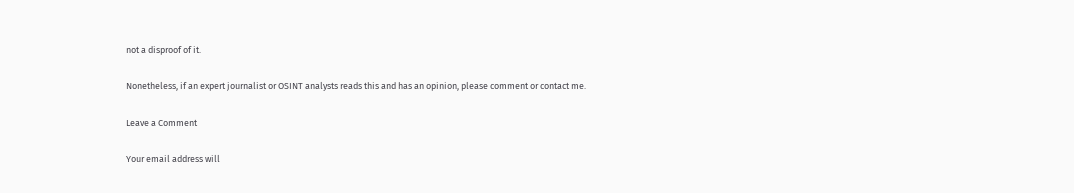not a disproof of it.

Nonetheless, if an expert journalist or OSINT analysts reads this and has an opinion, please comment or contact me.

Leave a Comment

Your email address will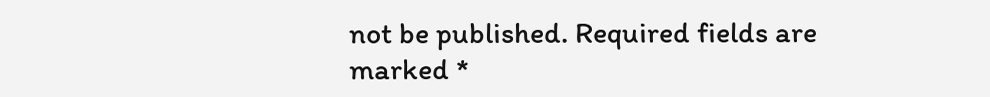not be published. Required fields are marked *